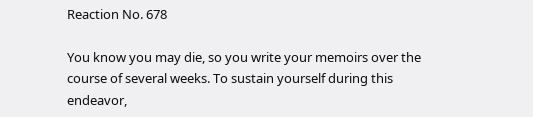Reaction No. 678

You know you may die, so you write your memoirs over the course of several weeks. To sustain yourself during this endeavor,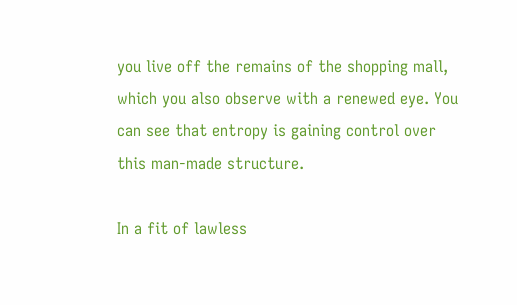you live off the remains of the shopping mall, which you also observe with a renewed eye. You can see that entropy is gaining control over this man-made structure.

In a fit of lawless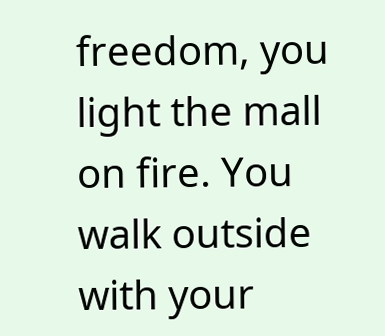freedom, you light the mall on fire. You walk outside with your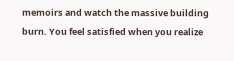memoirs and watch the massive building burn. You feel satisfied when you realize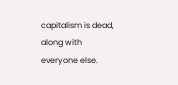capitalism is dead, along with everyone else.